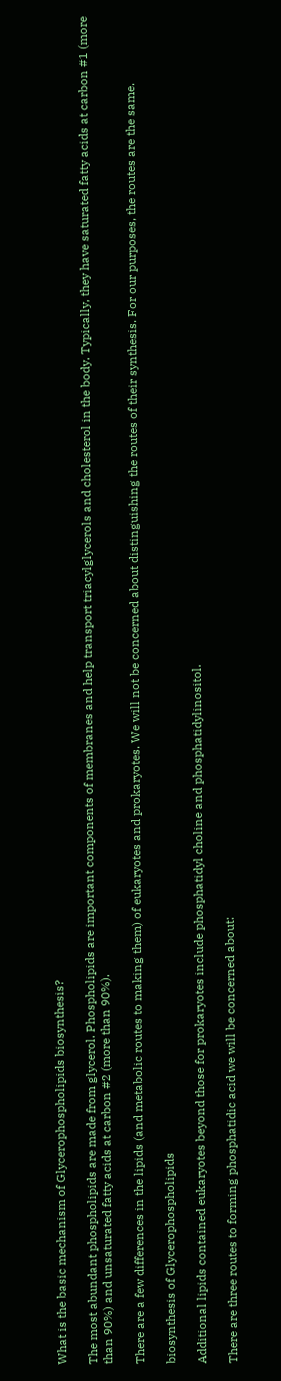What is the basic mechanism of Glycerophospholipids biosynthesis?

The most abundant phospholipids are made from glycerol. Phospholipids are important components of membranes and help transport triacylglycerols and cholesterol in the body. Typically, they have saturated fatty acids at carbon #1 (more than 90%) and unsaturated fatty acids at carbon #2 (more than 90%).

There are a few differences in the lipids (and metabolic routes to making them) of eukaryotes and prokaryotes. We will not be concerned about distinguishing the routes of their synthesis. For our purposes, the routes are the same.

biosynthesis of Glycerophospholipids

Additional lipids contained eukaryotes beyond those for prokaryotes include phosphatidyl choline and phosphatidylinositol.

There are three routes to forming phosphatidic acid we will be concerned about: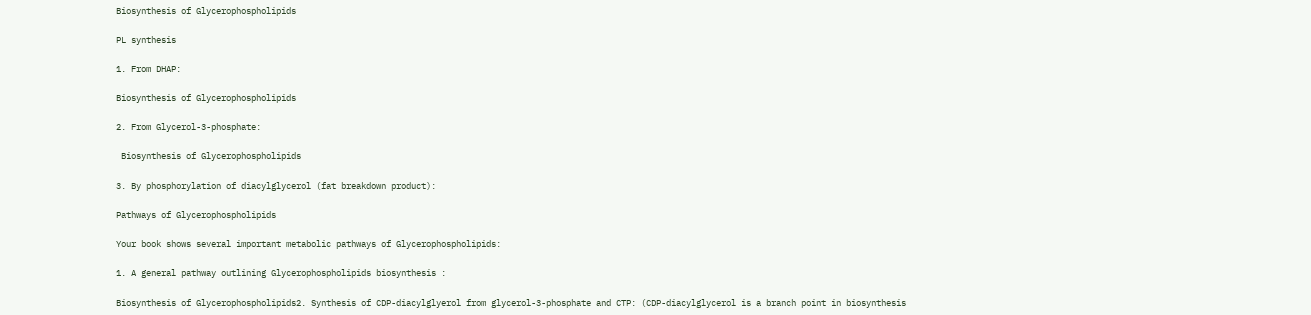Biosynthesis of Glycerophospholipids

PL synthesis

1. From DHAP:

Biosynthesis of Glycerophospholipids

2. From Glycerol-3-phosphate:

 Biosynthesis of Glycerophospholipids

3. By phosphorylation of diacylglycerol (fat breakdown product):

Pathways of Glycerophospholipids

Your book shows several important metabolic pathways of Glycerophospholipids:

1. A general pathway outlining Glycerophospholipids biosynthesis :

Biosynthesis of Glycerophospholipids2. Synthesis of CDP-diacylglyerol from glycerol-3-phosphate and CTP: (CDP-diacylglycerol is a branch point in biosynthesis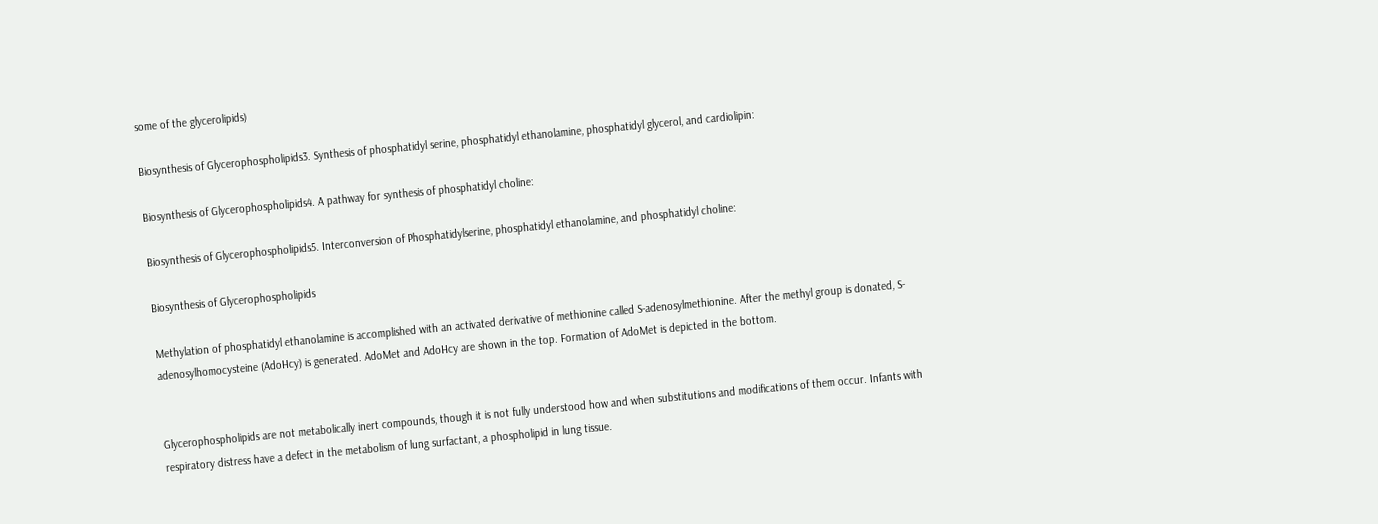some of the glycerolipids)

Biosynthesis of Glycerophospholipids3. Synthesis of phosphatidyl serine, phosphatidyl ethanolamine, phosphatidyl glycerol, and cardiolipin:

Biosynthesis of Glycerophospholipids4. A pathway for synthesis of phosphatidyl choline:

Biosynthesis of Glycerophospholipids5. Interconversion of Phosphatidylserine, phosphatidyl ethanolamine, and phosphatidyl choline:

Biosynthesis of Glycerophospholipids

Methylation of phosphatidyl ethanolamine is accomplished with an activated derivative of methionine called S-adenosylmethionine. After the methyl group is donated, S-adenosylhomocysteine (AdoHcy) is generated. AdoMet and AdoHcy are shown in the top. Formation of AdoMet is depicted in the bottom.


Glycerophospholipids are not metabolically inert compounds, though it is not fully understood how and when substitutions and modifications of them occur. Infants with respiratory distress have a defect in the metabolism of lung surfactant, a phospholipid in lung tissue.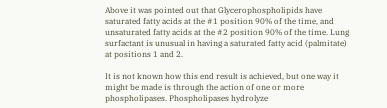Above it was pointed out that Glycerophospholipids have saturated fatty acids at the #1 position 90% of the time, and unsaturated fatty acids at the #2 position 90% of the time. Lung surfactant is unusual in having a saturated fatty acid (palmitate) at positions 1 and 2.

It is not known how this end result is achieved, but one way it might be made is through the action of one or more phospholipases. Phospholipases hydrolyze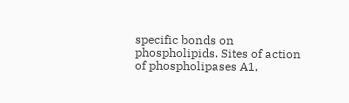specific bonds on phospholipids. Sites of action of phospholipases A1,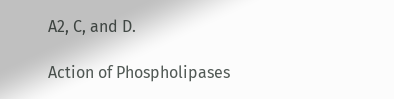A2, C, and D.

Action of Phospholipases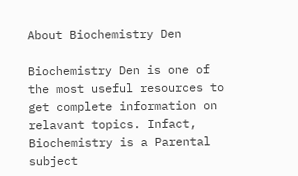About Biochemistry Den

Biochemistry Den is one of the most useful resources to get complete information on relavant topics. Infact, Biochemistry is a Parental subject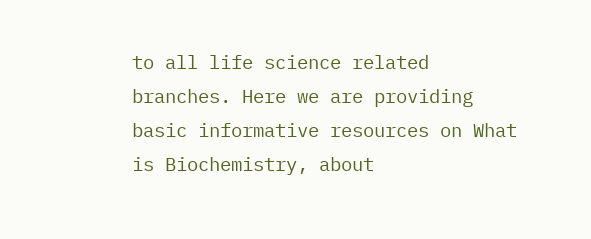to all life science related branches. Here we are providing basic informative resources on What is Biochemistry, about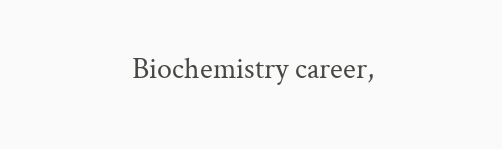Biochemistry career,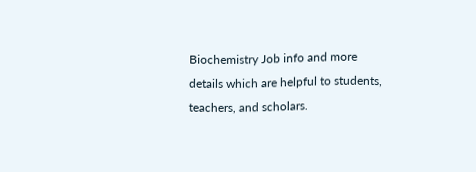Biochemistry Job info and more details which are helpful to students, teachers, and scholars.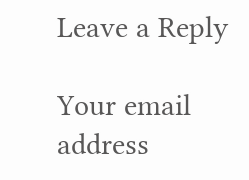Leave a Reply

Your email address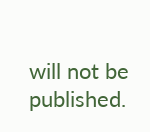will not be published.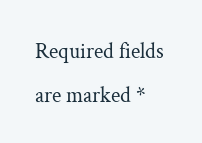Required fields are marked *